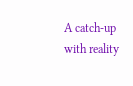A catch-up with reality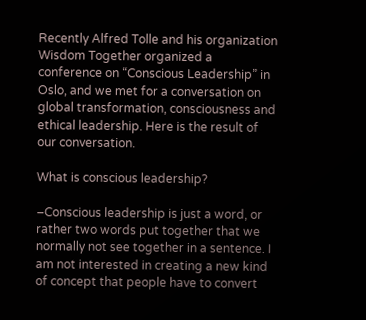Recently Alfred Tolle and his organization Wisdom Together organized a conference on “Conscious Leadership” in Oslo, and we met for a conversation on global transformation, consciousness and ethical leadership. Here is the result of our conversation.

What is conscious leadership?

–Conscious leadership is just a word, or rather two words put together that we normally not see together in a sentence. I am not interested in creating a new kind of concept that people have to convert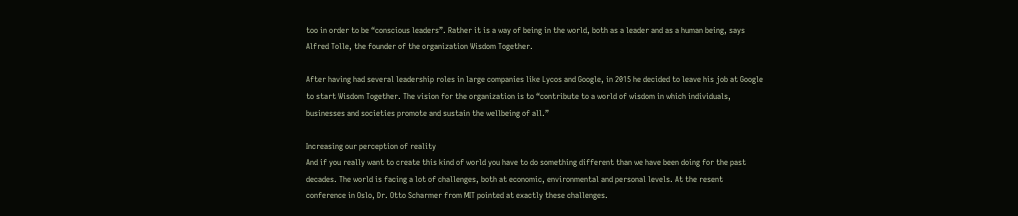too in order to be “conscious leaders”. Rather it is a way of being in the world, both as a leader and as a human being, says Alfred Tolle, the founder of the organization Wisdom Together.

After having had several leadership roles in large companies like Lycos and Google, in 2015 he decided to leave his job at Google to start Wisdom Together. The vision for the organization is to “contribute to a world of wisdom in which individuals, businesses and societies promote and sustain the wellbeing of all.”

Increasing our perception of reality
And if you really want to create this kind of world you have to do something different than we have been doing for the past decades. The world is facing a lot of challenges, both at economic, environmental and personal levels. At the resent conference in Oslo, Dr. Otto Scharmer from MIT pointed at exactly these challenges.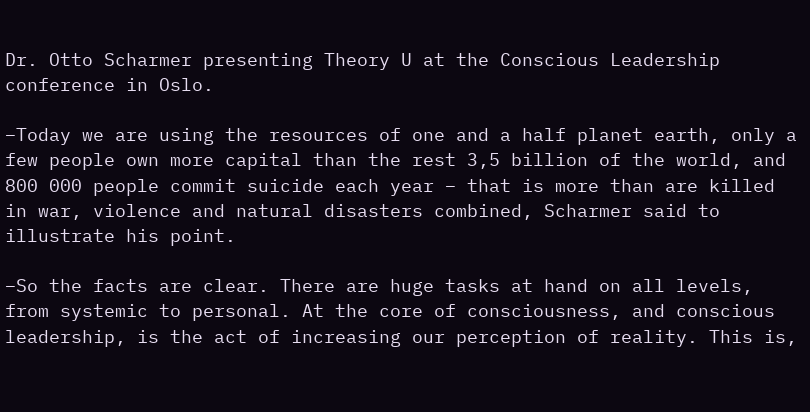Dr. Otto Scharmer presenting Theory U at the Conscious Leadership conference in Oslo.

–Today we are using the resources of one and a half planet earth, only a few people own more capital than the rest 3,5 billion of the world, and 800 000 people commit suicide each year – that is more than are killed in war, violence and natural disasters combined, Scharmer said to illustrate his point.

–So the facts are clear. There are huge tasks at hand on all levels, from systemic to personal. At the core of consciousness, and conscious leadership, is the act of increasing our perception of reality. This is,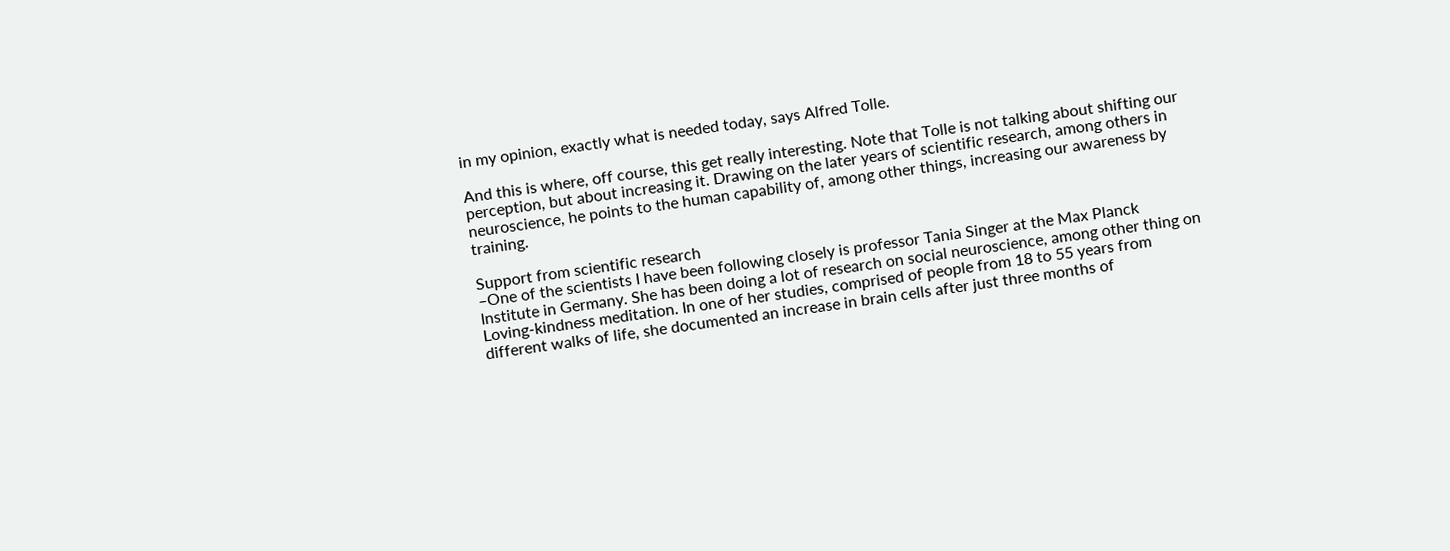in my opinion, exactly what is needed today, says Alfred Tolle.

And this is where, off course, this get really interesting. Note that Tolle is not talking about shifting our perception, but about increasing it. Drawing on the later years of scientific research, among others in neuroscience, he points to the human capability of, among other things, increasing our awareness by training.

Support from scientific research
–One of the scientists I have been following closely is professor Tania Singer at the Max Planck Institute in Germany. She has been doing a lot of research on social neuroscience, among other thing on Loving-kindness meditation. In one of her studies, comprised of people from 18 to 55 years from different walks of life, she documented an increase in brain cells after just three months of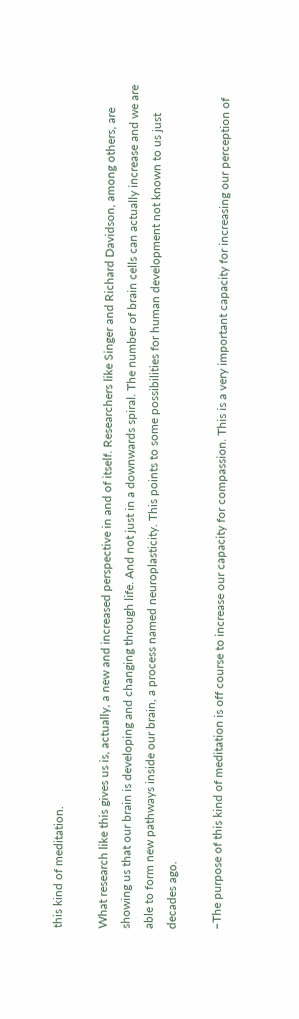this kind of meditation.

What research like this gives us is, actually, a new and increased perspective in and of itself. Researchers like Singer and Richard Davidson, among others, are showing us that our brain is developing and changing through life. And not just in a downwards spiral. The number of brain cells can actually increase and we are able to form new pathways inside our brain, a process named neuroplasticity. This points to some possibilities for human development not known to us just decades ago.

–The purpose of this kind of meditation is off course to increase our capacity for compassion. This is a very important capacity for increasing our perception of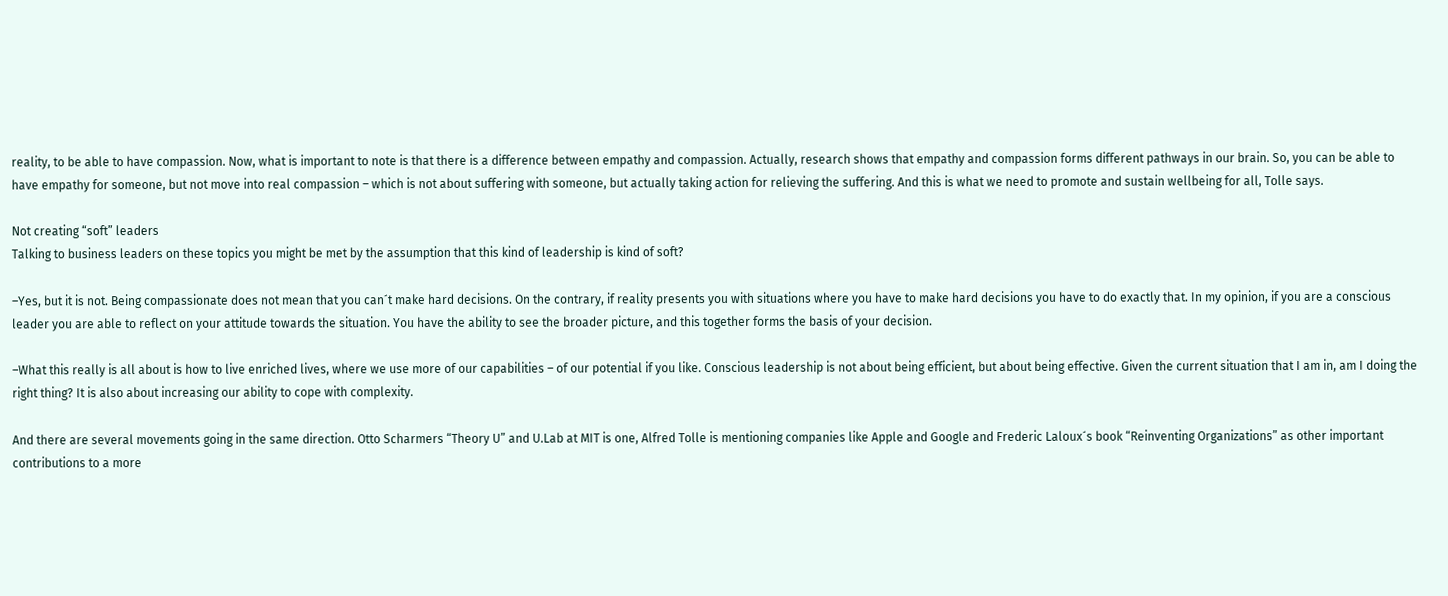reality, to be able to have compassion. Now, what is important to note is that there is a difference between empathy and compassion. Actually, research shows that empathy and compassion forms different pathways in our brain. So, you can be able to have empathy for someone, but not move into real compassion – which is not about suffering with someone, but actually taking action for relieving the suffering. And this is what we need to promote and sustain wellbeing for all, Tolle says.

Not creating “soft” leaders
Talking to business leaders on these topics you might be met by the assumption that this kind of leadership is kind of soft?

–Yes, but it is not. Being compassionate does not mean that you can´t make hard decisions. On the contrary, if reality presents you with situations where you have to make hard decisions you have to do exactly that. In my opinion, if you are a conscious leader you are able to reflect on your attitude towards the situation. You have the ability to see the broader picture, and this together forms the basis of your decision.

–What this really is all about is how to live enriched lives, where we use more of our capabilities – of our potential if you like. Conscious leadership is not about being efficient, but about being effective. Given the current situation that I am in, am I doing the right thing? It is also about increasing our ability to cope with complexity.

And there are several movements going in the same direction. Otto Scharmers “Theory U” and U.Lab at MIT is one, Alfred Tolle is mentioning companies like Apple and Google and Frederic Laloux´s book “Reinventing Organizations” as other important contributions to a more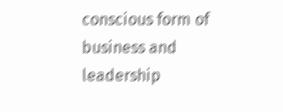conscious form of business and leadership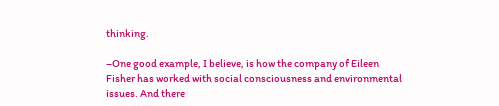thinking.

–One good example, I believe, is how the company of Eileen Fisher has worked with social consciousness and environmental issues. And there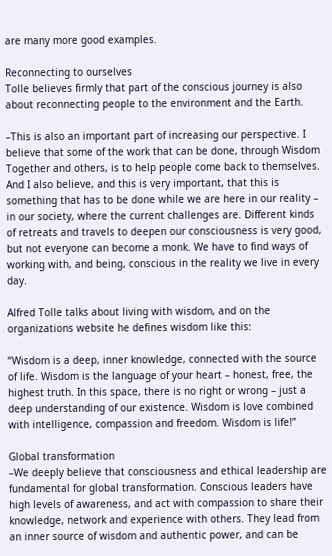are many more good examples.

Reconnecting to ourselves
Tolle believes firmly that part of the conscious journey is also about reconnecting people to the environment and the Earth.

–This is also an important part of increasing our perspective. I believe that some of the work that can be done, through Wisdom Together and others, is to help people come back to themselves. And I also believe, and this is very important, that this is something that has to be done while we are here in our reality – in our society, where the current challenges are. Different kinds of retreats and travels to deepen our consciousness is very good, but not everyone can become a monk. We have to find ways of working with, and being, conscious in the reality we live in every day.

Alfred Tolle talks about living with wisdom, and on the organizations website he defines wisdom like this:

“Wisdom is a deep, inner knowledge, connected with the source of life. Wisdom is the language of your heart – honest, free, the highest truth. In this space, there is no right or wrong – just a deep understanding of our existence. Wisdom is love combined with intelligence, compassion and freedom. Wisdom is life!”

Global transformation
–We deeply believe that consciousness and ethical leadership are fundamental for global transformation. Conscious leaders have high levels of awareness, and act with compassion to share their knowledge, network and experience with others. They lead from an inner source of wisdom and authentic power, and can be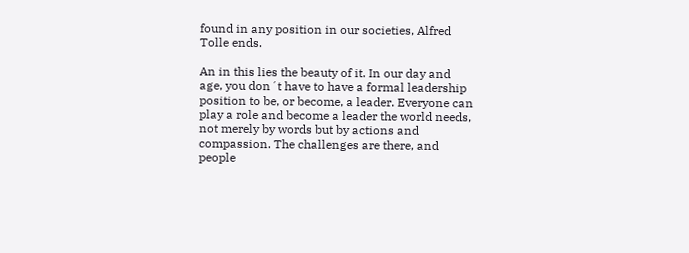found in any position in our societies, Alfred Tolle ends.

An in this lies the beauty of it. In our day and age, you don´t have to have a formal leadership position to be, or become, a leader. Everyone can play a role and become a leader the world needs, not merely by words but by actions and compassion. The challenges are there, and people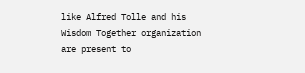like Alfred Tolle and his Wisdom Together organization are present to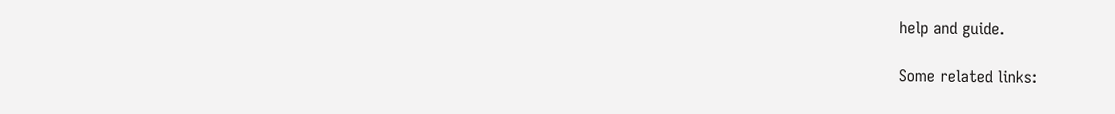help and guide.

Some related links: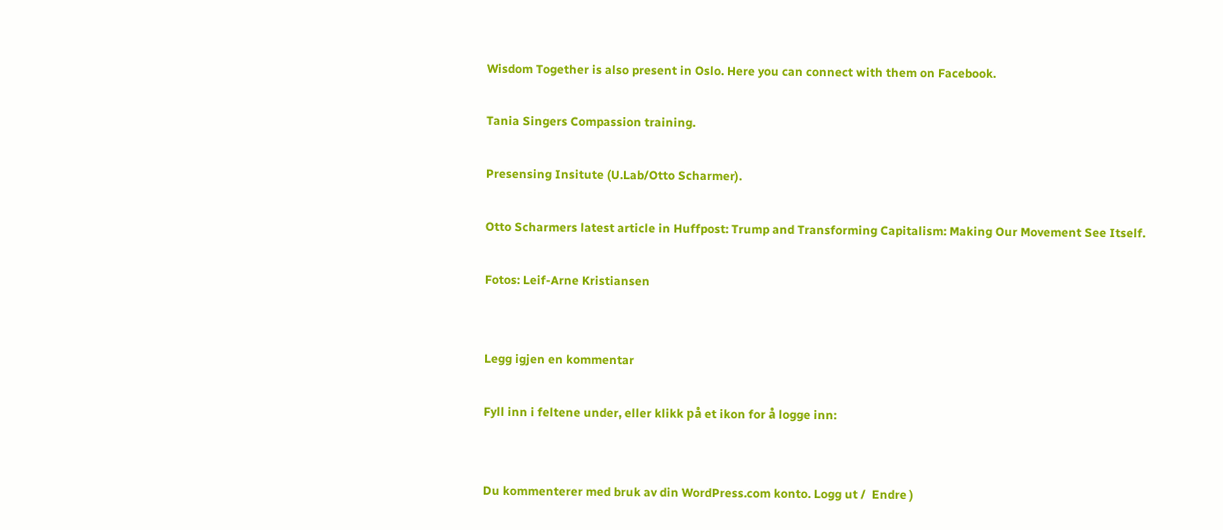Wisdom Together is also present in Oslo. Here you can connect with them on Facebook.

Tania Singers Compassion training.

Presensing Insitute (U.Lab/Otto Scharmer).

Otto Scharmers latest article in Huffpost: Trump and Transforming Capitalism: Making Our Movement See Itself.

Fotos: Leif-Arne Kristiansen


Legg igjen en kommentar

Fyll inn i feltene under, eller klikk på et ikon for å logge inn:


Du kommenterer med bruk av din WordPress.com konto. Logg ut /  Endre )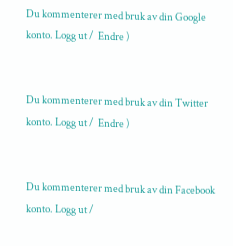Du kommenterer med bruk av din Google konto. Logg ut /  Endre )


Du kommenterer med bruk av din Twitter konto. Logg ut /  Endre )


Du kommenterer med bruk av din Facebook konto. Logg ut /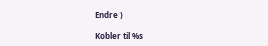Endre )

Kobler til %s